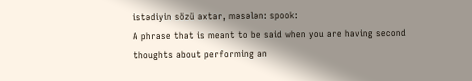istədiyin sözü axtar, məsələn: spook:
A phrase that is meant to be said when you are having second thoughts about performing an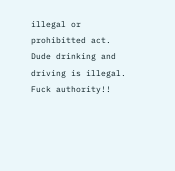illegal or prohibitted act.
Dude drinking and driving is illegal.
Fuck authority!!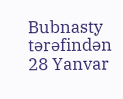Bubnasty tərəfindən 28 Yanvar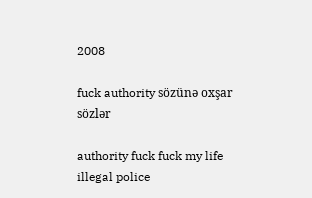2008

fuck authority sözünə oxşar sözlər

authority fuck fuck my life illegal police